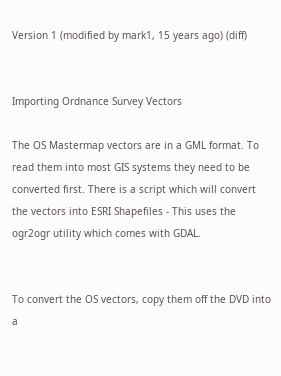Version 1 (modified by mark1, 15 years ago) (diff)


Importing Ordnance Survey Vectors

The OS Mastermap vectors are in a GML format. To read them into most GIS systems they need to be converted first. There is a script which will convert the vectors into ESRI Shapefiles - This uses the ogr2ogr utility which comes with GDAL.


To convert the OS vectors, copy them off the DVD into a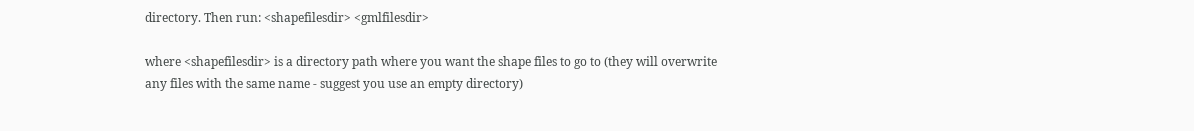directory. Then run: <shapefilesdir> <gmlfilesdir>

where <shapefilesdir> is a directory path where you want the shape files to go to (they will overwrite any files with the same name - suggest you use an empty directory)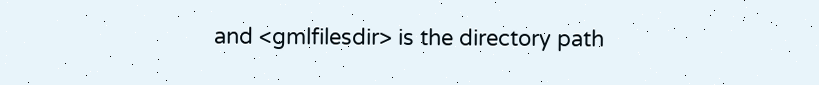and <gmlfilesdir> is the directory path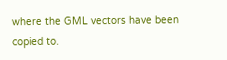where the GML vectors have been copied to.